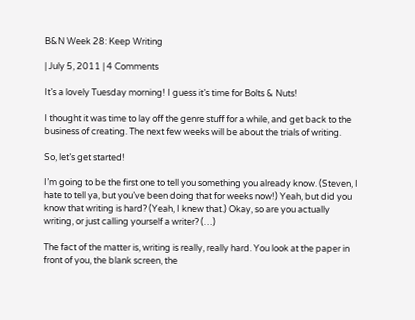B&N Week 28: Keep Writing

| July 5, 2011 | 4 Comments

It’s a lovely Tuesday morning! I guess it’s time for Bolts & Nuts!

I thought it was time to lay off the genre stuff for a while, and get back to the business of creating. The next few weeks will be about the trials of writing.

So, let’s get started!

I’m going to be the first one to tell you something you already know. (Steven, I hate to tell ya, but you’ve been doing that for weeks now!) Yeah, but did you know that writing is hard? (Yeah, I knew that.) Okay, so are you actually writing, or just calling yourself a writer? (…)

The fact of the matter is, writing is really, really hard. You look at the paper in front of you, the blank screen, the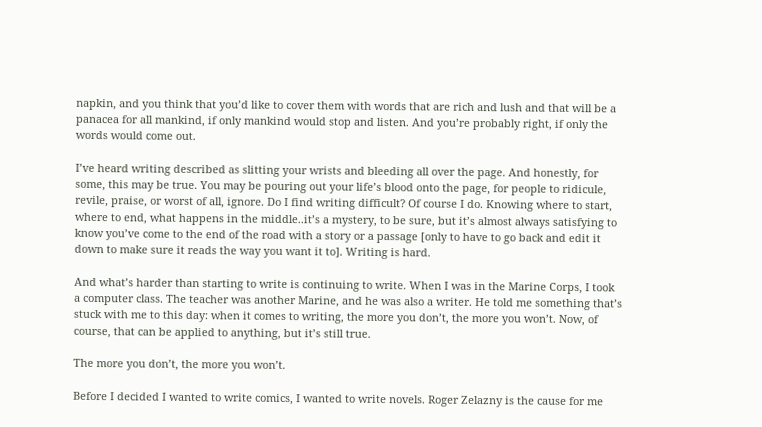napkin, and you think that you’d like to cover them with words that are rich and lush and that will be a panacea for all mankind, if only mankind would stop and listen. And you’re probably right, if only the words would come out.

I’ve heard writing described as slitting your wrists and bleeding all over the page. And honestly, for some, this may be true. You may be pouring out your life’s blood onto the page, for people to ridicule, revile, praise, or worst of all, ignore. Do I find writing difficult? Of course I do. Knowing where to start, where to end, what happens in the middle..it’s a mystery, to be sure, but it’s almost always satisfying to know you’ve come to the end of the road with a story or a passage [only to have to go back and edit it down to make sure it reads the way you want it to]. Writing is hard.

And what’s harder than starting to write is continuing to write. When I was in the Marine Corps, I took a computer class. The teacher was another Marine, and he was also a writer. He told me something that’s stuck with me to this day: when it comes to writing, the more you don’t, the more you won’t. Now, of course, that can be applied to anything, but it’s still true.

The more you don’t, the more you won’t.

Before I decided I wanted to write comics, I wanted to write novels. Roger Zelazny is the cause for me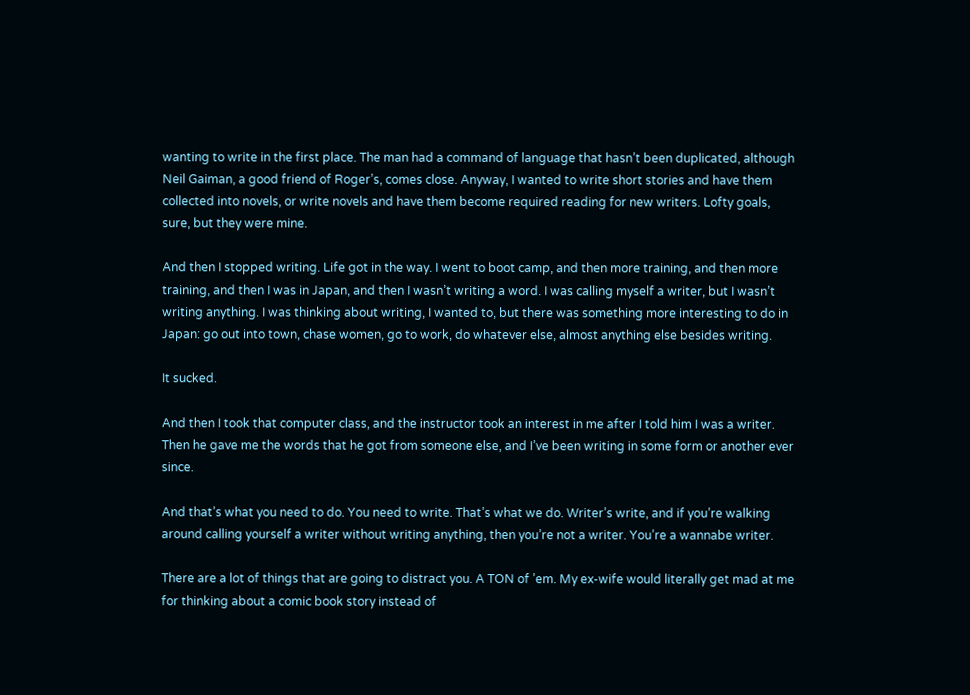wanting to write in the first place. The man had a command of language that hasn’t been duplicated, although Neil Gaiman, a good friend of Roger’s, comes close. Anyway, I wanted to write short stories and have them collected into novels, or write novels and have them become required reading for new writers. Lofty goals, sure, but they were mine.

And then I stopped writing. Life got in the way. I went to boot camp, and then more training, and then more training, and then I was in Japan, and then I wasn’t writing a word. I was calling myself a writer, but I wasn’t writing anything. I was thinking about writing, I wanted to, but there was something more interesting to do in Japan: go out into town, chase women, go to work, do whatever else, almost anything else besides writing.

It sucked.

And then I took that computer class, and the instructor took an interest in me after I told him I was a writer. Then he gave me the words that he got from someone else, and I’ve been writing in some form or another ever since.

And that’s what you need to do. You need to write. That’s what we do. Writer’s write, and if you’re walking around calling yourself a writer without writing anything, then you’re not a writer. You’re a wannabe writer.

There are a lot of things that are going to distract you. A TON of ’em. My ex-wife would literally get mad at me for thinking about a comic book story instead of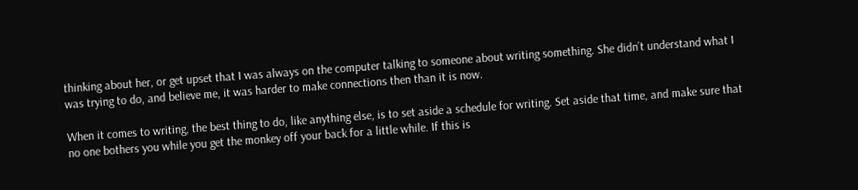thinking about her, or get upset that I was always on the computer talking to someone about writing something. She didn’t understand what I was trying to do, and believe me, it was harder to make connections then than it is now.

When it comes to writing, the best thing to do, like anything else, is to set aside a schedule for writing. Set aside that time, and make sure that no one bothers you while you get the monkey off your back for a little while. If this is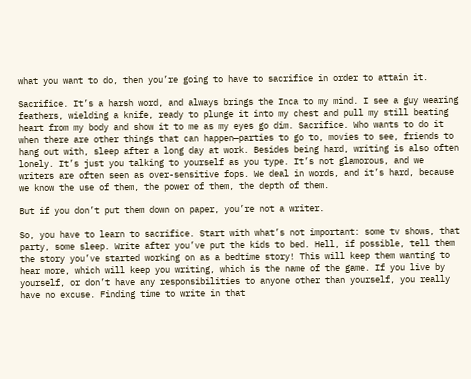what you want to do, then you’re going to have to sacrifice in order to attain it.

Sacrifice. It’s a harsh word, and always brings the Inca to my mind. I see a guy wearing feathers, wielding a knife, ready to plunge it into my chest and pull my still beating heart from my body and show it to me as my eyes go dim. Sacrifice. Who wants to do it when there are other things that can happen—parties to go to, movies to see, friends to hang out with, sleep after a long day at work. Besides being hard, writing is also often lonely. It’s just you talking to yourself as you type. It’s not glamorous, and we writers are often seen as over-sensitive fops. We deal in words, and it’s hard, because we know the use of them, the power of them, the depth of them.

But if you don’t put them down on paper, you’re not a writer.

So, you have to learn to sacrifice. Start with what’s not important: some tv shows, that party, some sleep. Write after you’ve put the kids to bed. Hell, if possible, tell them the story you’ve started working on as a bedtime story! This will keep them wanting to hear more, which will keep you writing, which is the name of the game. If you live by yourself, or don’t have any responsibilities to anyone other than yourself, you really have no excuse. Finding time to write in that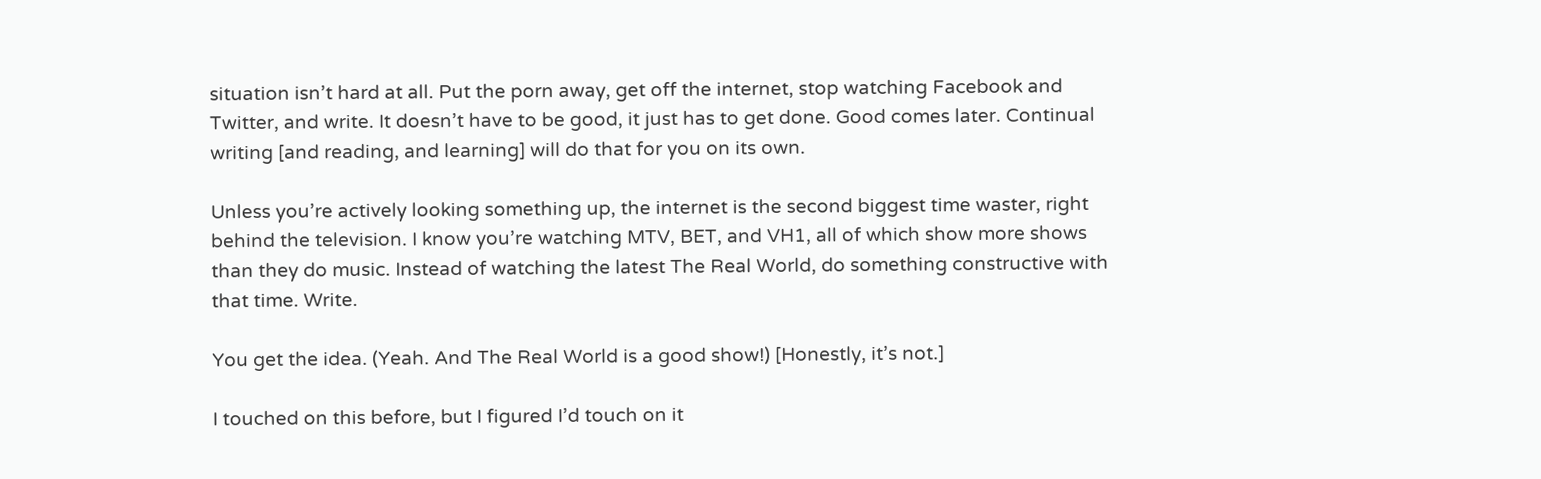situation isn’t hard at all. Put the porn away, get off the internet, stop watching Facebook and Twitter, and write. It doesn’t have to be good, it just has to get done. Good comes later. Continual writing [and reading, and learning] will do that for you on its own.

Unless you’re actively looking something up, the internet is the second biggest time waster, right behind the television. I know you’re watching MTV, BET, and VH1, all of which show more shows than they do music. Instead of watching the latest The Real World, do something constructive with that time. Write.

You get the idea. (Yeah. And The Real World is a good show!) [Honestly, it’s not.]

I touched on this before, but I figured I’d touch on it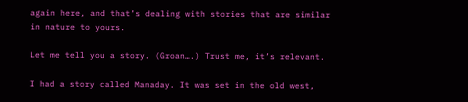again here, and that’s dealing with stories that are similar in nature to yours.

Let me tell you a story. (Groan….) Trust me, it’s relevant.

I had a story called Manaday. It was set in the old west,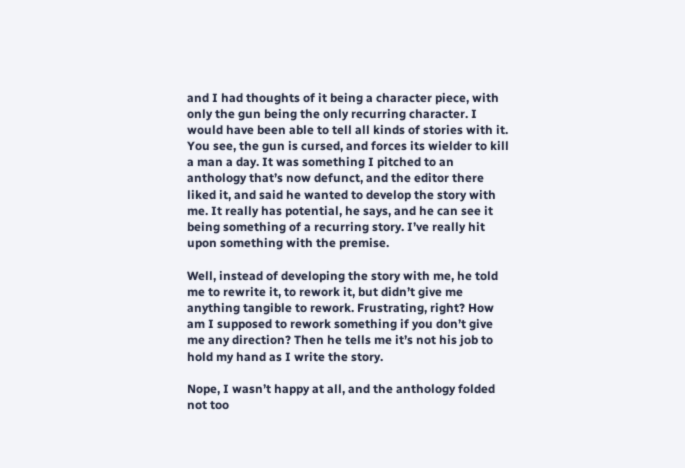and I had thoughts of it being a character piece, with only the gun being the only recurring character. I would have been able to tell all kinds of stories with it. You see, the gun is cursed, and forces its wielder to kill a man a day. It was something I pitched to an anthology that’s now defunct, and the editor there liked it, and said he wanted to develop the story with me. It really has potential, he says, and he can see it being something of a recurring story. I’ve really hit upon something with the premise.

Well, instead of developing the story with me, he told me to rewrite it, to rework it, but didn’t give me anything tangible to rework. Frustrating, right? How am I supposed to rework something if you don’t give me any direction? Then he tells me it’s not his job to hold my hand as I write the story.

Nope, I wasn’t happy at all, and the anthology folded not too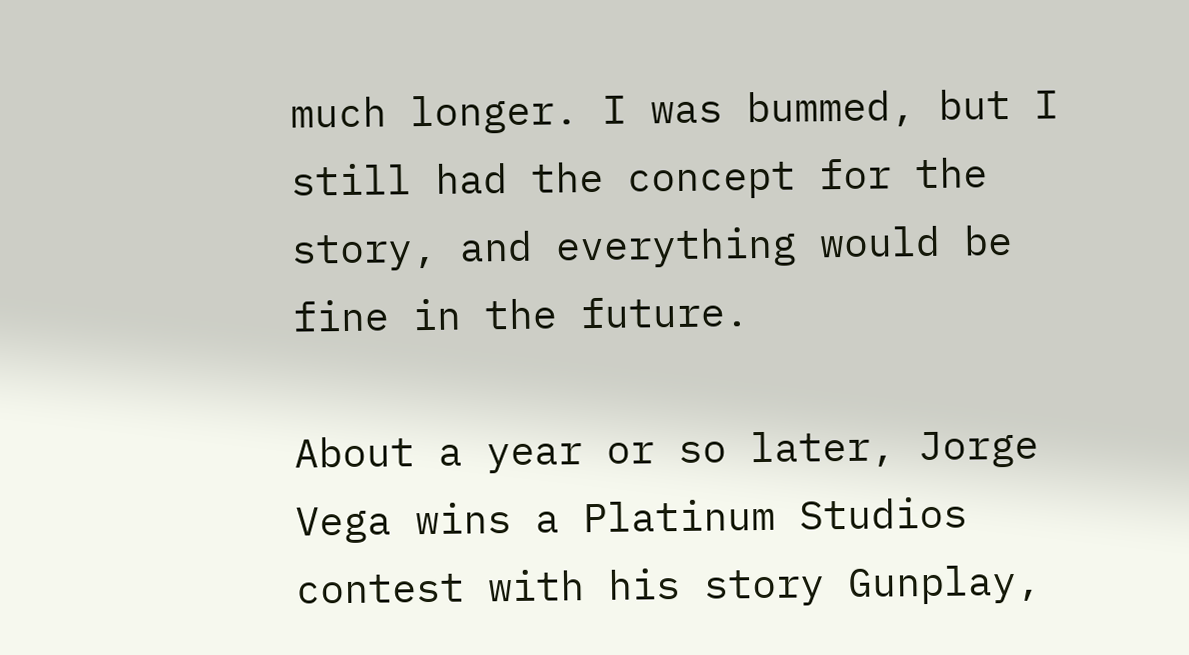much longer. I was bummed, but I still had the concept for the story, and everything would be fine in the future.

About a year or so later, Jorge Vega wins a Platinum Studios contest with his story Gunplay,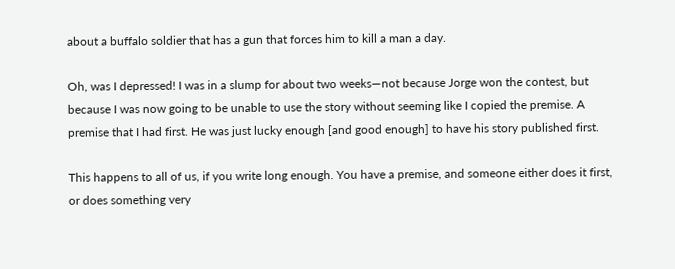about a buffalo soldier that has a gun that forces him to kill a man a day.

Oh, was I depressed! I was in a slump for about two weeks—not because Jorge won the contest, but because I was now going to be unable to use the story without seeming like I copied the premise. A premise that I had first. He was just lucky enough [and good enough] to have his story published first.

This happens to all of us, if you write long enough. You have a premise, and someone either does it first, or does something very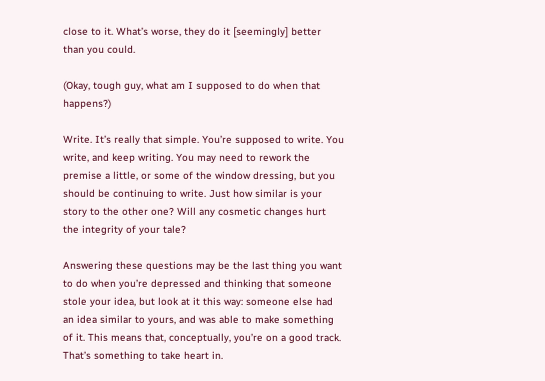close to it. What’s worse, they do it [seemingly] better than you could.

(Okay, tough guy, what am I supposed to do when that happens?)

Write. It’s really that simple. You’re supposed to write. You write, and keep writing. You may need to rework the premise a little, or some of the window dressing, but you should be continuing to write. Just how similar is your story to the other one? Will any cosmetic changes hurt the integrity of your tale?

Answering these questions may be the last thing you want to do when you’re depressed and thinking that someone stole your idea, but look at it this way: someone else had an idea similar to yours, and was able to make something of it. This means that, conceptually, you’re on a good track. That’s something to take heart in.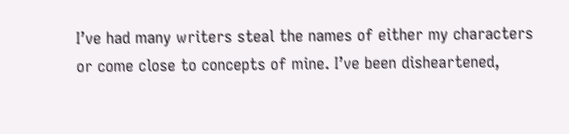I’ve had many writers steal the names of either my characters or come close to concepts of mine. I’ve been disheartened,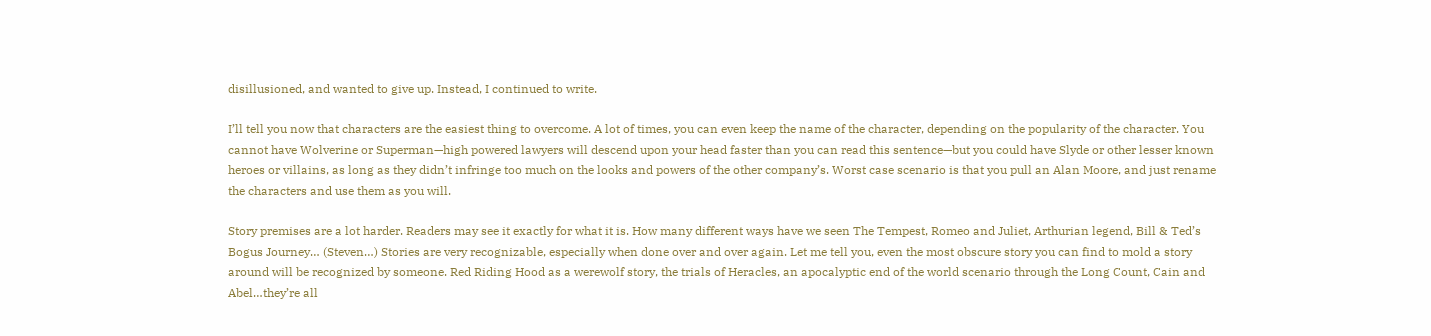disillusioned, and wanted to give up. Instead, I continued to write.

I’ll tell you now that characters are the easiest thing to overcome. A lot of times, you can even keep the name of the character, depending on the popularity of the character. You cannot have Wolverine or Superman—high powered lawyers will descend upon your head faster than you can read this sentence—but you could have Slyde or other lesser known heroes or villains, as long as they didn’t infringe too much on the looks and powers of the other company’s. Worst case scenario is that you pull an Alan Moore, and just rename the characters and use them as you will.

Story premises are a lot harder. Readers may see it exactly for what it is. How many different ways have we seen The Tempest, Romeo and Juliet, Arthurian legend, Bill & Ted’s Bogus Journey… (Steven…) Stories are very recognizable, especially when done over and over again. Let me tell you, even the most obscure story you can find to mold a story around will be recognized by someone. Red Riding Hood as a werewolf story, the trials of Heracles, an apocalyptic end of the world scenario through the Long Count, Cain and Abel…they’re all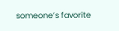someone’s favorite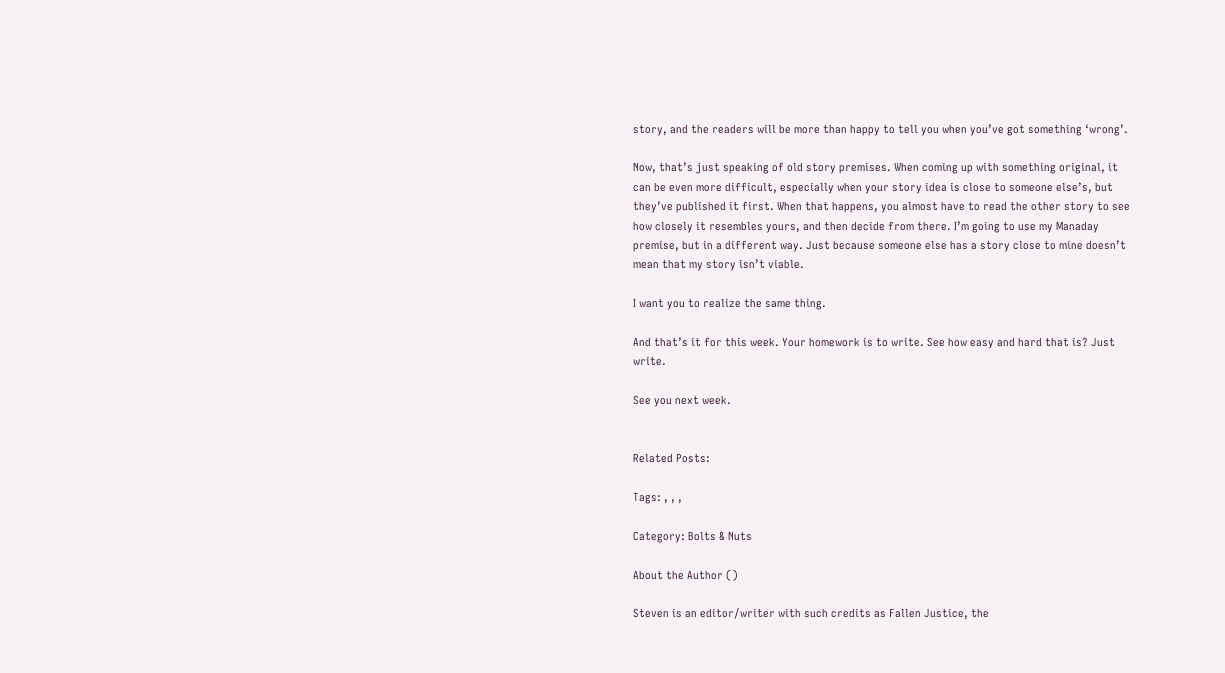story, and the readers will be more than happy to tell you when you’ve got something ‘wrong’.

Now, that’s just speaking of old story premises. When coming up with something original, it can be even more difficult, especially when your story idea is close to someone else’s, but they’ve published it first. When that happens, you almost have to read the other story to see how closely it resembles yours, and then decide from there. I’m going to use my Manaday premise, but in a different way. Just because someone else has a story close to mine doesn’t mean that my story isn’t viable.

I want you to realize the same thing.

And that’s it for this week. Your homework is to write. See how easy and hard that is? Just write.

See you next week.


Related Posts:

Tags: , , ,

Category: Bolts & Nuts

About the Author ()

Steven is an editor/writer with such credits as Fallen Justice, the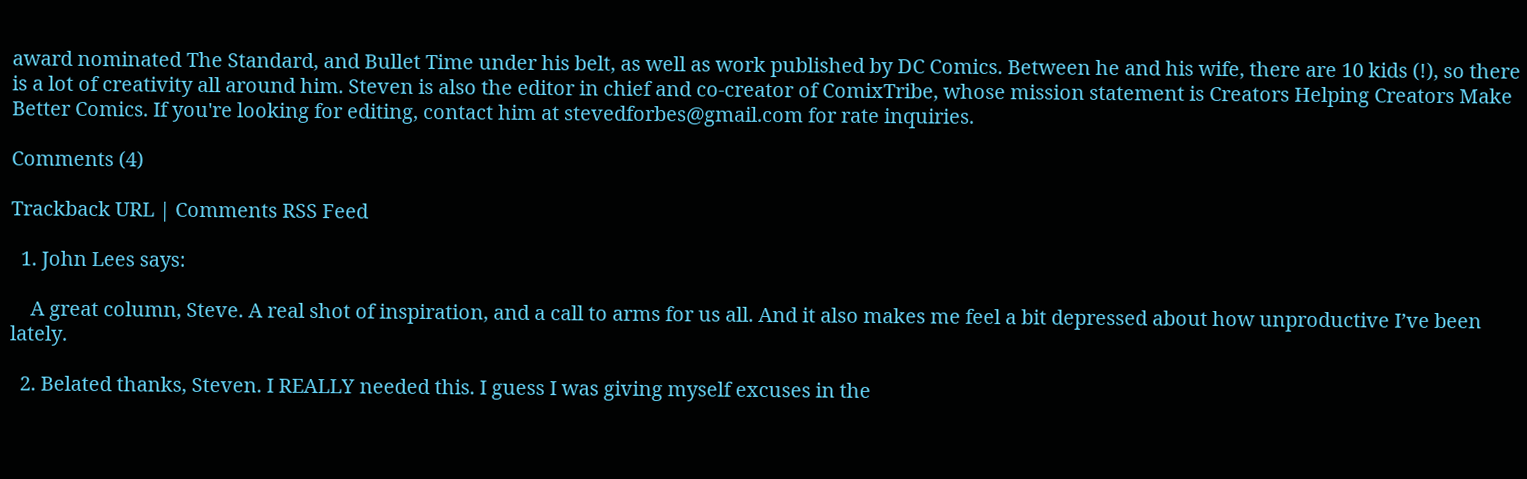award nominated The Standard, and Bullet Time under his belt, as well as work published by DC Comics. Between he and his wife, there are 10 kids (!), so there is a lot of creativity all around him. Steven is also the editor in chief and co-creator of ComixTribe, whose mission statement is Creators Helping Creators Make Better Comics. If you're looking for editing, contact him at stevedforbes@gmail.com for rate inquiries.

Comments (4)

Trackback URL | Comments RSS Feed

  1. John Lees says:

    A great column, Steve. A real shot of inspiration, and a call to arms for us all. And it also makes me feel a bit depressed about how unproductive I’ve been lately.

  2. Belated thanks, Steven. I REALLY needed this. I guess I was giving myself excuses in the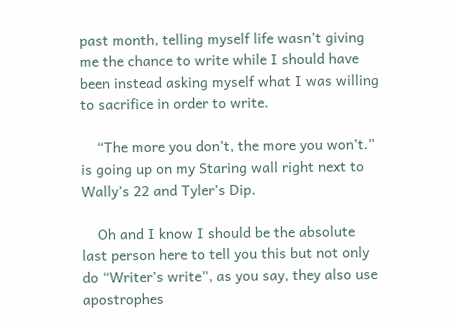past month, telling myself life wasn’t giving me the chance to write while I should have been instead asking myself what I was willing to sacrifice in order to write.

    “The more you don’t, the more you won’t.” is going up on my Staring wall right next to Wally’s 22 and Tyler’s Dip.

    Oh and I know I should be the absolute last person here to tell you this but not only do “Writer’s write”, as you say, they also use apostrophes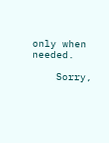only when needed.

    Sorry,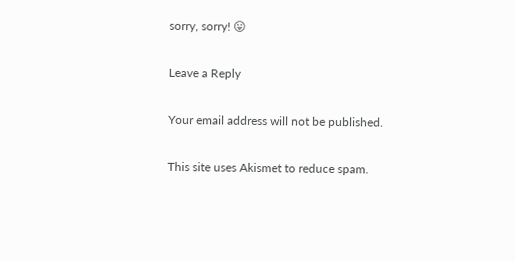sorry, sorry! 😛

Leave a Reply

Your email address will not be published.

This site uses Akismet to reduce spam.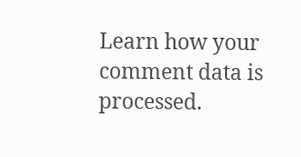Learn how your comment data is processed.